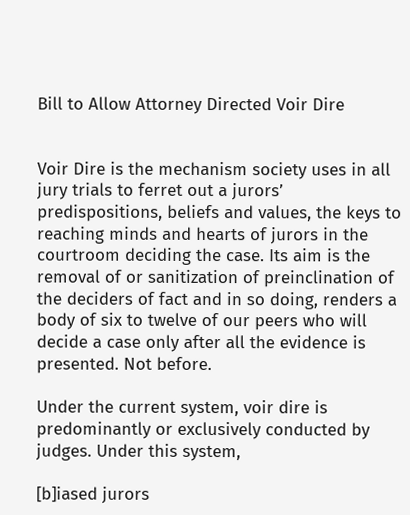Bill to Allow Attorney Directed Voir Dire


Voir Dire is the mechanism society uses in all jury trials to ferret out a jurors’ predispositions, beliefs and values, the keys to reaching minds and hearts of jurors in the courtroom deciding the case. Its aim is the removal of or sanitization of preinclination of the deciders of fact and in so doing, renders a body of six to twelve of our peers who will decide a case only after all the evidence is presented. Not before.

Under the current system, voir dire is predominantly or exclusively conducted by judges. Under this system,

[b]iased jurors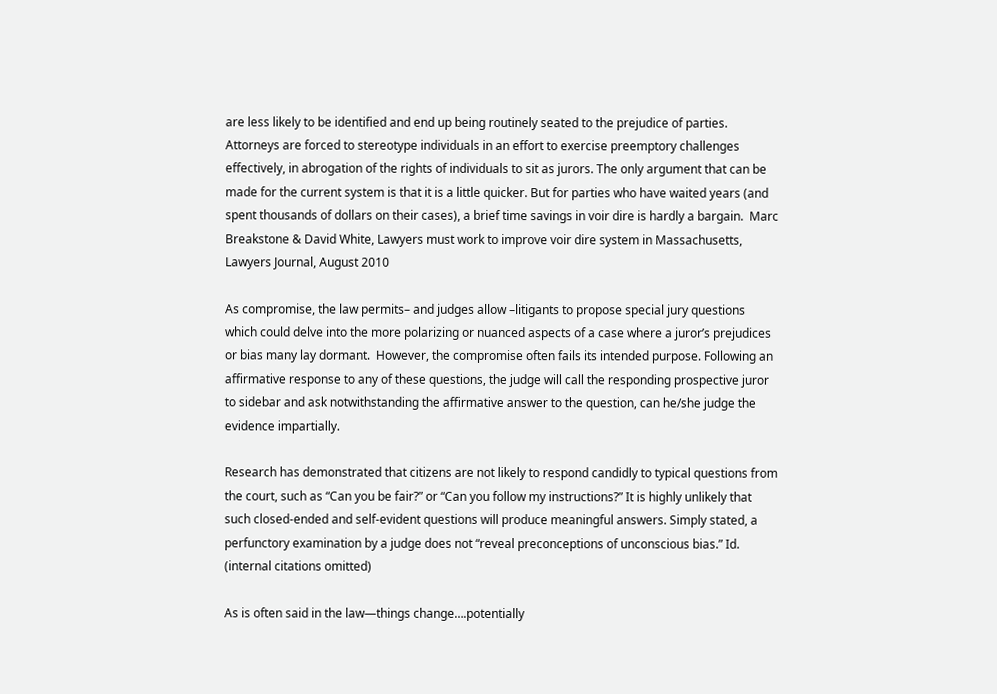are less likely to be identified and end up being routinely seated to the prejudice of parties. Attorneys are forced to stereotype individuals in an effort to exercise preemptory challenges effectively, in abrogation of the rights of individuals to sit as jurors. The only argument that can be made for the current system is that it is a little quicker. But for parties who have waited years (and spent thousands of dollars on their cases), a brief time savings in voir dire is hardly a bargain.  Marc Breakstone & David White, Lawyers must work to improve voir dire system in Massachusetts, Lawyers Journal, August 2010

As compromise, the law permits– and judges allow –litigants to propose special jury questions which could delve into the more polarizing or nuanced aspects of a case where a juror’s prejudices or bias many lay dormant.  However, the compromise often fails its intended purpose. Following an affirmative response to any of these questions, the judge will call the responding prospective juror to sidebar and ask notwithstanding the affirmative answer to the question, can he/she judge the evidence impartially.

Research has demonstrated that citizens are not likely to respond candidly to typical questions from the court, such as “Can you be fair?” or “Can you follow my instructions?” It is highly unlikely that such closed-ended and self-evident questions will produce meaningful answers. Simply stated, a perfunctory examination by a judge does not “reveal preconceptions of unconscious bias.” Id. (internal citations omitted)

As is often said in the law—things change….potentially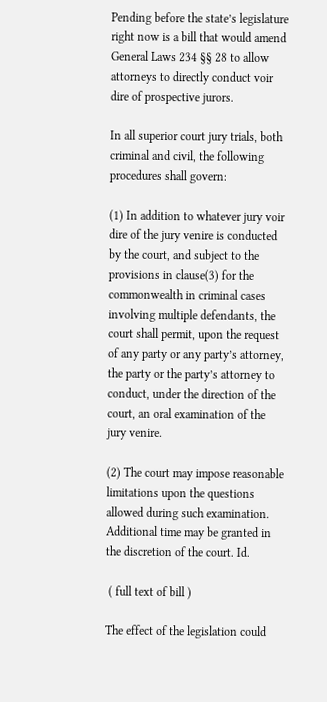Pending before the state’s legislature right now is a bill that would amend General Laws 234 §§ 28 to allow attorneys to directly conduct voir dire of prospective jurors.

In all superior court jury trials, both criminal and civil, the following procedures shall govern:

(1) In addition to whatever jury voir dire of the jury venire is conducted by the court, and subject to the provisions in clause(3) for the commonwealth in criminal cases involving multiple defendants, the court shall permit, upon the request of any party or any party’s attorney, the party or the party’s attorney to conduct, under the direction of the court, an oral examination of the jury venire.

(2) The court may impose reasonable limitations upon the questions allowed during such examination. Additional time may be granted in the discretion of the court. Id.

 ( full text of bill )

The effect of the legislation could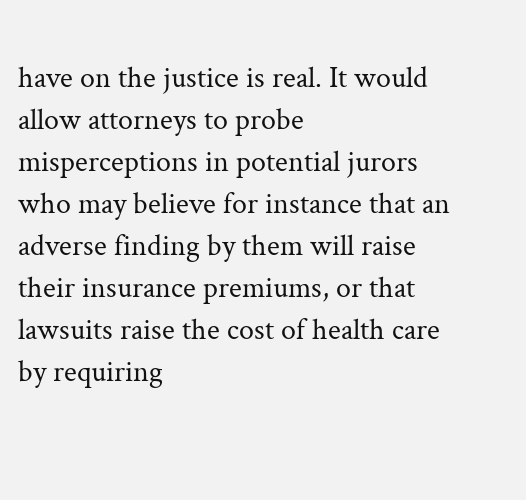have on the justice is real. It would allow attorneys to probe misperceptions in potential jurors who may believe for instance that an adverse finding by them will raise their insurance premiums, or that lawsuits raise the cost of health care by requiring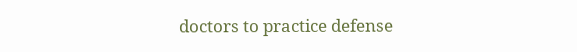doctors to practice defense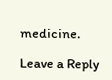medicine.

Leave a Reply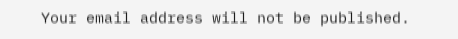Your email address will not be published.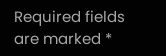Required fields are marked *